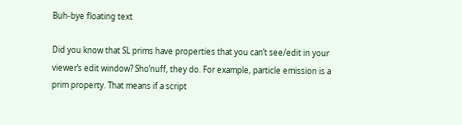Buh-bye floating text

Did you know that SL prims have properties that you can’t see/edit in your viewer’s edit window? Sho’nuff, they do. For example, particle emission is a prim property. That means if a script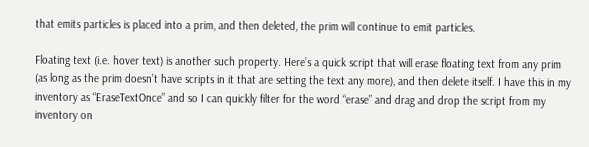that emits particles is placed into a prim, and then deleted, the prim will continue to emit particles.

Floating text (i.e. hover text) is another such property. Here’s a quick script that will erase floating text from any prim (as long as the prim doesn’t have scripts in it that are setting the text any more), and then delete itself. I have this in my inventory as “EraseTextOnce” and so I can quickly filter for the word “erase” and drag and drop the script from my inventory on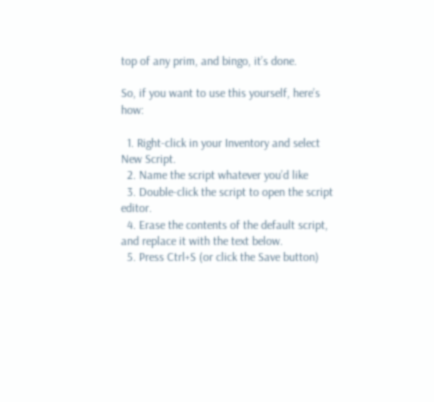top of any prim, and bingo, it’s done.

So, if you want to use this yourself, here’s how:

  1. Right-click in your Inventory and select New Script.
  2. Name the script whatever you’d like
  3. Double-click the script to open the script editor.
  4. Erase the contents of the default script, and replace it with the text below.
  5. Press Ctrl+S (or click the Save button)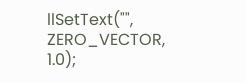llSetText("", ZERO_VECTOR, 1.0);